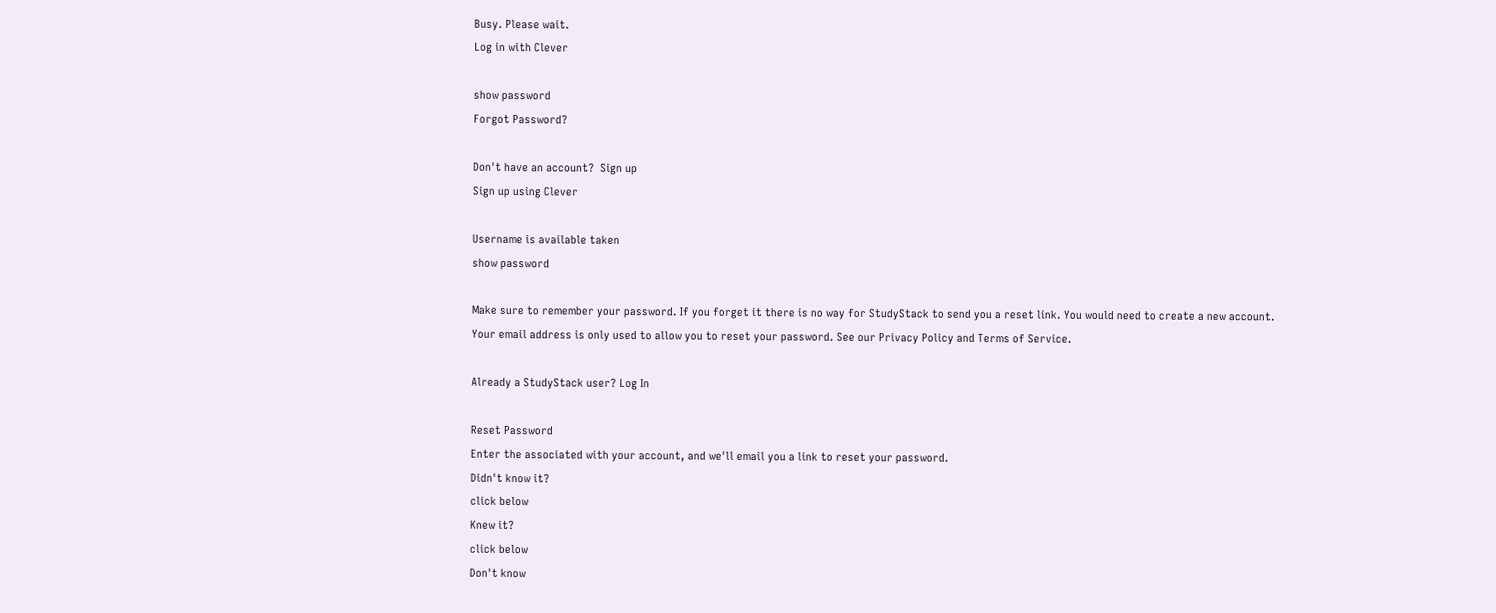Busy. Please wait.
Log in with Clever

show password
Forgot Password?

Don't have an account?  Sign up
Sign up using Clever

Username is available taken
show password

Make sure to remember your password. If you forget it there is no way for StudyStack to send you a reset link. You would need to create a new account.
Your email address is only used to allow you to reset your password. See our Privacy Policy and Terms of Service.

Already a StudyStack user? Log In

Reset Password
Enter the associated with your account, and we'll email you a link to reset your password.
Didn't know it?
click below
Knew it?
click below
Don't know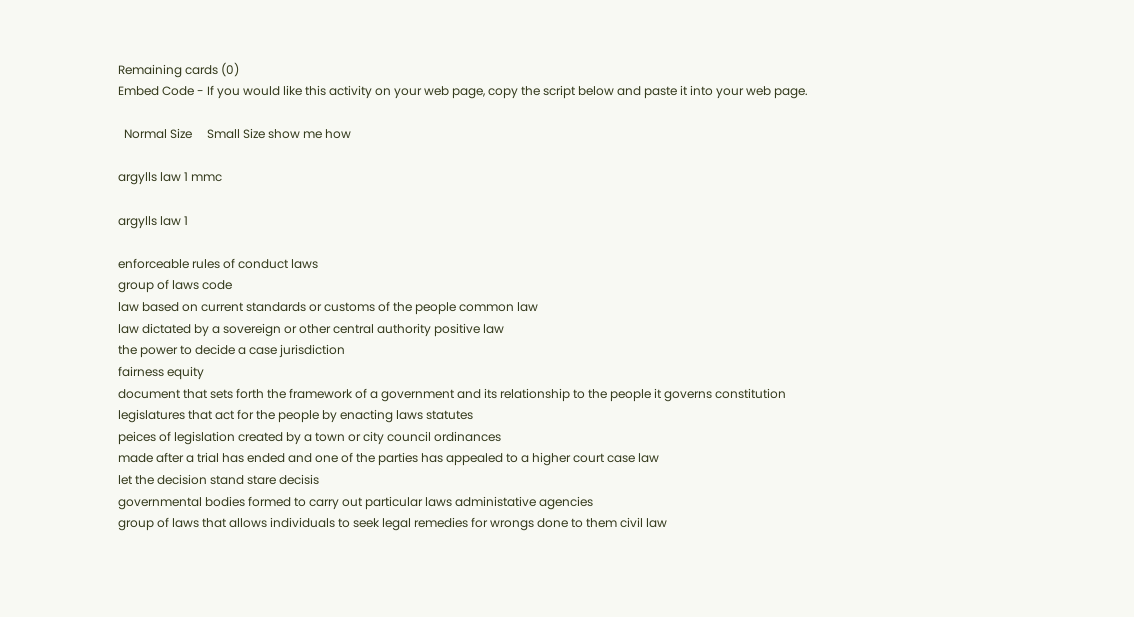Remaining cards (0)
Embed Code - If you would like this activity on your web page, copy the script below and paste it into your web page.

  Normal Size     Small Size show me how

argylls law 1 mmc

argylls law 1

enforceable rules of conduct laws
group of laws code
law based on current standards or customs of the people common law
law dictated by a sovereign or other central authority positive law
the power to decide a case jurisdiction
fairness equity
document that sets forth the framework of a government and its relationship to the people it governs constitution
legislatures that act for the people by enacting laws statutes
peices of legislation created by a town or city council ordinances
made after a trial has ended and one of the parties has appealed to a higher court case law
let the decision stand stare decisis
governmental bodies formed to carry out particular laws administative agencies
group of laws that allows individuals to seek legal remedies for wrongs done to them civil law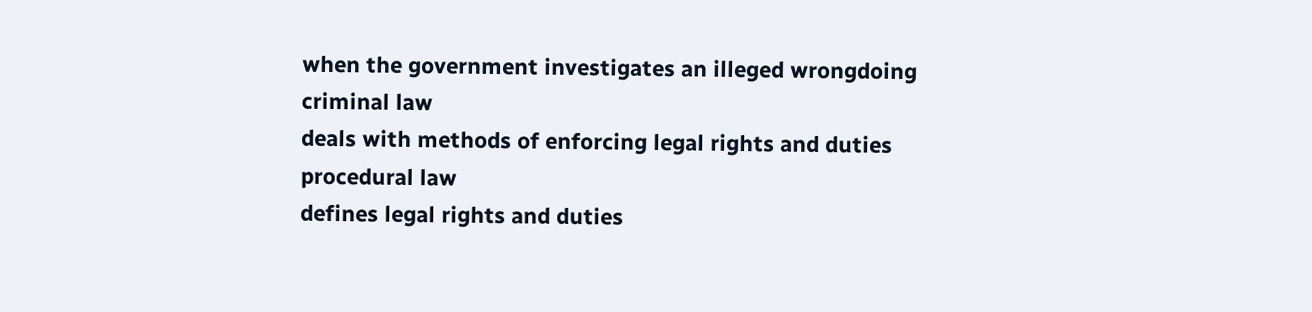when the government investigates an illeged wrongdoing criminal law
deals with methods of enforcing legal rights and duties procedural law
defines legal rights and duties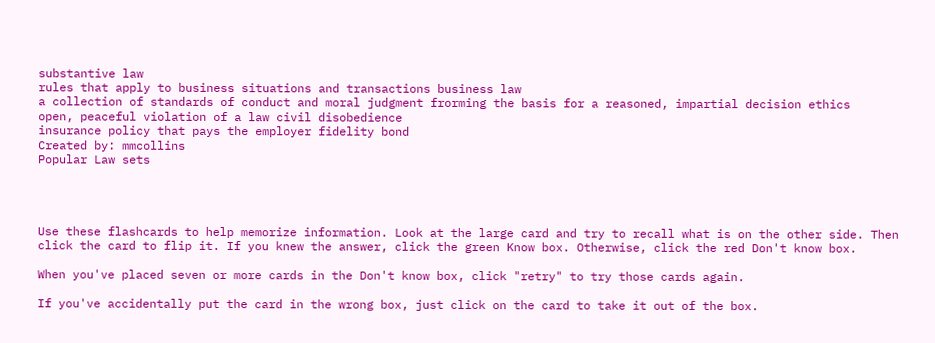substantive law
rules that apply to business situations and transactions business law
a collection of standards of conduct and moral judgment frorming the basis for a reasoned, impartial decision ethics
open, peaceful violation of a law civil disobedience
insurance policy that pays the employer fidelity bond
Created by: mmcollins
Popular Law sets




Use these flashcards to help memorize information. Look at the large card and try to recall what is on the other side. Then click the card to flip it. If you knew the answer, click the green Know box. Otherwise, click the red Don't know box.

When you've placed seven or more cards in the Don't know box, click "retry" to try those cards again.

If you've accidentally put the card in the wrong box, just click on the card to take it out of the box.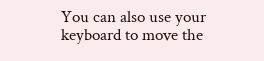You can also use your keyboard to move the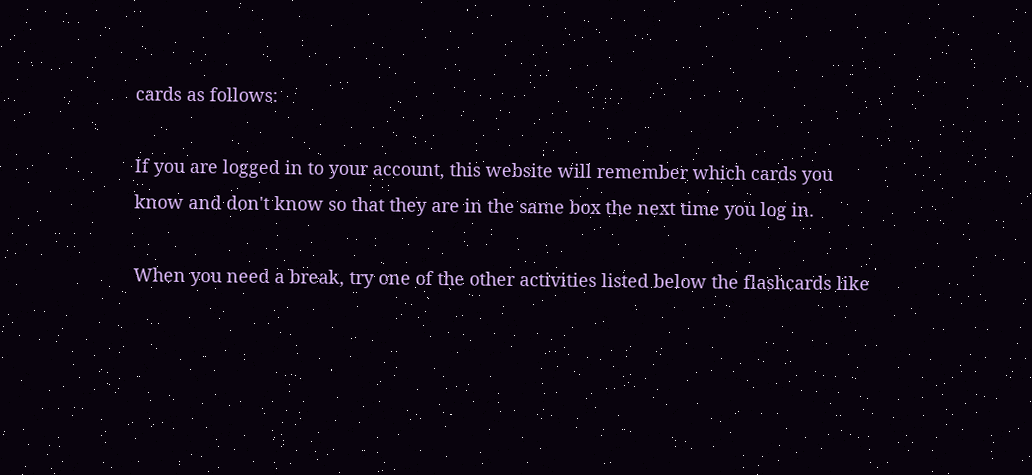cards as follows:

If you are logged in to your account, this website will remember which cards you know and don't know so that they are in the same box the next time you log in.

When you need a break, try one of the other activities listed below the flashcards like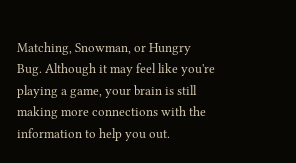Matching, Snowman, or Hungry Bug. Although it may feel like you're playing a game, your brain is still making more connections with the information to help you out.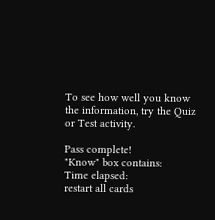To see how well you know the information, try the Quiz or Test activity.

Pass complete!
"Know" box contains:
Time elapsed:
restart all cards